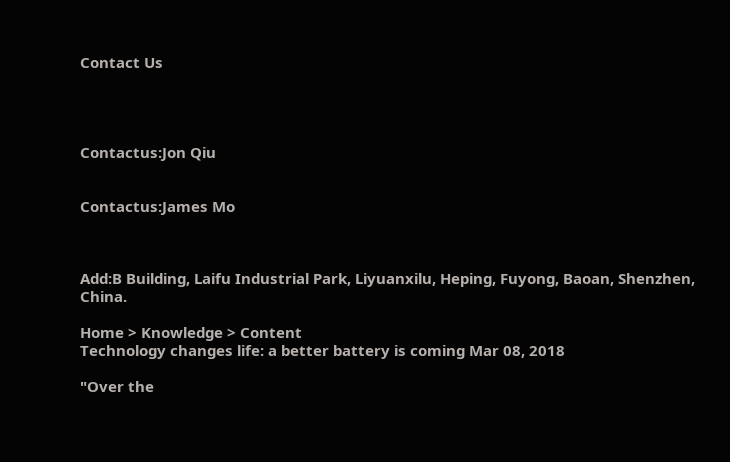Contact Us




Contactus:Jon Qiu


Contactus:James Mo



Add:B Building, Laifu Industrial Park, Liyuanxilu, Heping, Fuyong, Baoan, Shenzhen, China.

Home > Knowledge > Content
Technology changes life: a better battery is coming Mar 08, 2018

"Over the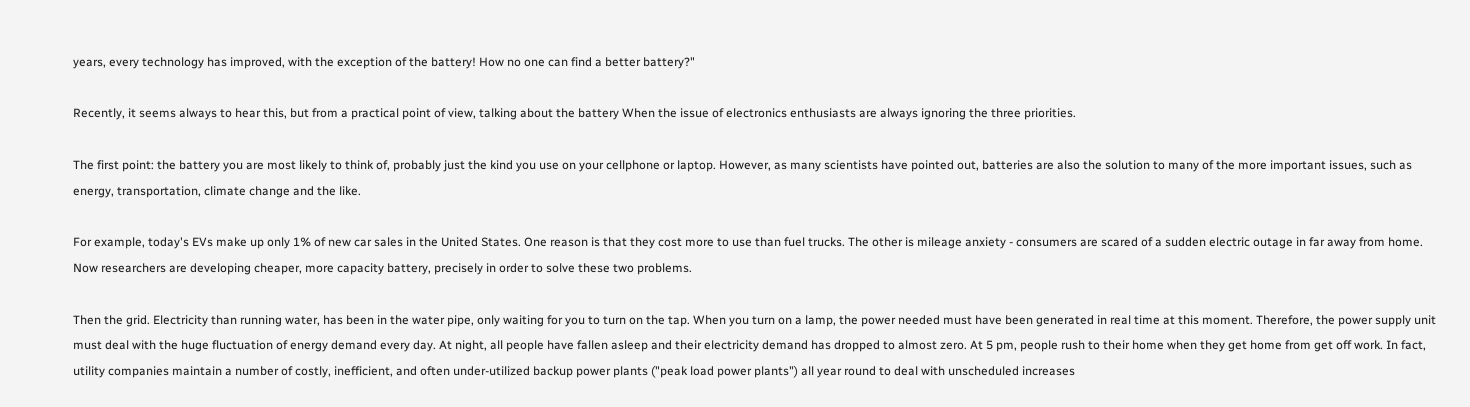years, every technology has improved, with the exception of the battery! How no one can find a better battery?"

Recently, it seems always to hear this, but from a practical point of view, talking about the battery When the issue of electronics enthusiasts are always ignoring the three priorities.

The first point: the battery you are most likely to think of, probably just the kind you use on your cellphone or laptop. However, as many scientists have pointed out, batteries are also the solution to many of the more important issues, such as energy, transportation, climate change and the like.

For example, today's EVs make up only 1% of new car sales in the United States. One reason is that they cost more to use than fuel trucks. The other is mileage anxiety - consumers are scared of a sudden electric outage in far away from home. Now researchers are developing cheaper, more capacity battery, precisely in order to solve these two problems.

Then the grid. Electricity than running water, has been in the water pipe, only waiting for you to turn on the tap. When you turn on a lamp, the power needed must have been generated in real time at this moment. Therefore, the power supply unit must deal with the huge fluctuation of energy demand every day. At night, all people have fallen asleep and their electricity demand has dropped to almost zero. At 5 pm, people rush to their home when they get home from get off work. In fact, utility companies maintain a number of costly, inefficient, and often under-utilized backup power plants ("peak load power plants") all year round to deal with unscheduled increases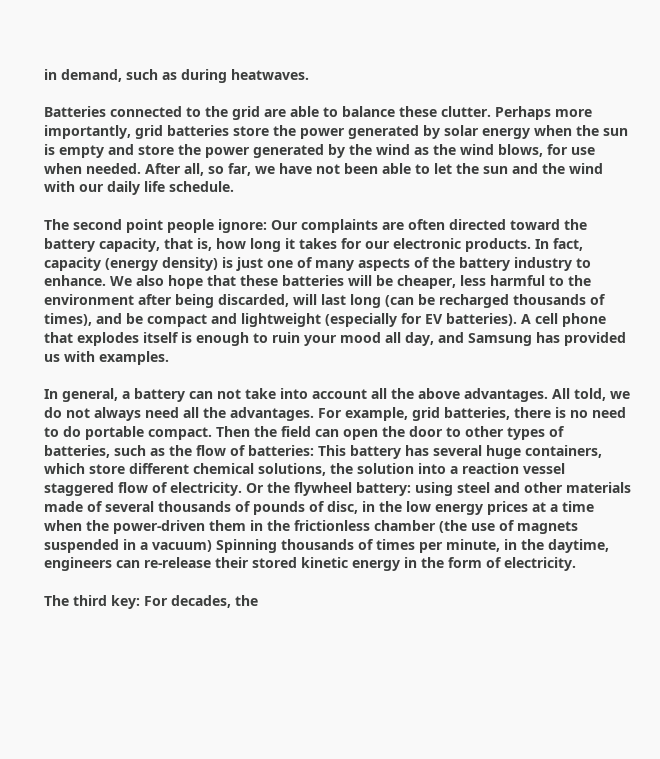in demand, such as during heatwaves.

Batteries connected to the grid are able to balance these clutter. Perhaps more importantly, grid batteries store the power generated by solar energy when the sun is empty and store the power generated by the wind as the wind blows, for use when needed. After all, so far, we have not been able to let the sun and the wind with our daily life schedule.

The second point people ignore: Our complaints are often directed toward the battery capacity, that is, how long it takes for our electronic products. In fact, capacity (energy density) is just one of many aspects of the battery industry to enhance. We also hope that these batteries will be cheaper, less harmful to the environment after being discarded, will last long (can be recharged thousands of times), and be compact and lightweight (especially for EV batteries). A cell phone that explodes itself is enough to ruin your mood all day, and Samsung has provided us with examples.

In general, a battery can not take into account all the above advantages. All told, we do not always need all the advantages. For example, grid batteries, there is no need to do portable compact. Then the field can open the door to other types of batteries, such as the flow of batteries: This battery has several huge containers, which store different chemical solutions, the solution into a reaction vessel staggered flow of electricity. Or the flywheel battery: using steel and other materials made of several thousands of pounds of disc, in the low energy prices at a time when the power-driven them in the frictionless chamber (the use of magnets suspended in a vacuum) Spinning thousands of times per minute, in the daytime, engineers can re-release their stored kinetic energy in the form of electricity.

The third key: For decades, the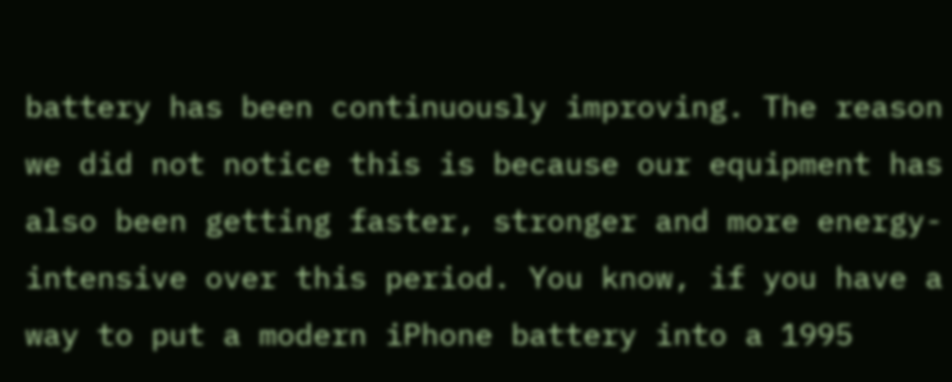battery has been continuously improving. The reason we did not notice this is because our equipment has also been getting faster, stronger and more energy-intensive over this period. You know, if you have a way to put a modern iPhone battery into a 1995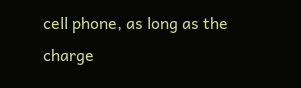cell phone, as long as the charge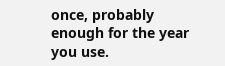once, probably enough for the year you use.